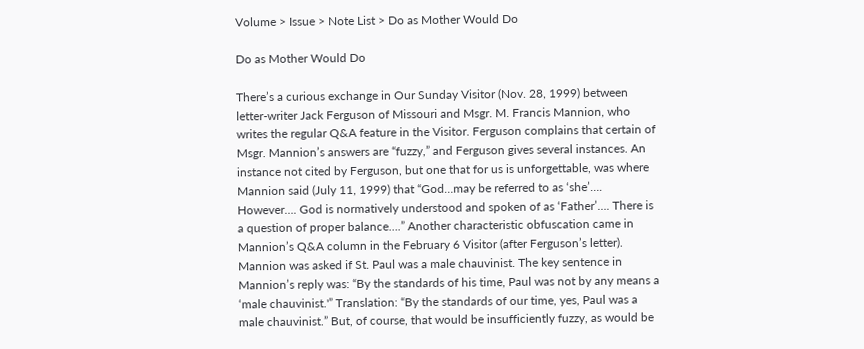Volume > Issue > Note List > Do as Mother Would Do

Do as Mother Would Do

There’s a curious exchange in Our Sunday Visitor (Nov. 28, 1999) between letter-writer Jack Ferguson of Missouri and Msgr. M. Francis Mannion, who writes the regular Q&A feature in the Visitor. Ferguson complains that certain of Msgr. Mannion’s answers are “fuzzy,” and Ferguson gives several instances. An instance not cited by Ferguson, but one that for us is unforgettable, was where Mannion said (July 11, 1999) that “God…may be referred to as ‘she’…. However…. God is normatively understood and spoken of as ‘Father’…. There is a question of proper balance….” Another characteristic obfuscation came in Mannion’s Q&A column in the February 6 Visitor (after Ferguson’s letter). Mannion was asked if St. Paul was a male chauvinist. The key sentence in Mannion’s reply was: “By the standards of his time, Paul was not by any means a ‘male chauvinist.'” Translation: “By the standards of our time, yes, Paul was a male chauvinist.” But, of course, that would be insufficiently fuzzy, as would be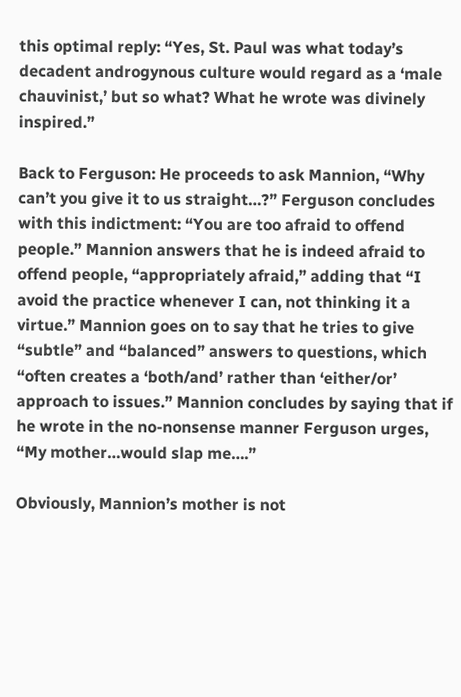this optimal reply: “Yes, St. Paul was what today’s decadent androgynous culture would regard as a ‘male chauvinist,’ but so what? What he wrote was divinely inspired.”

Back to Ferguson: He proceeds to ask Mannion, “Why can’t you give it to us straight…?” Ferguson concludes with this indictment: “You are too afraid to offend people.” Mannion answers that he is indeed afraid to offend people, “appropriately afraid,” adding that “I avoid the practice whenever I can, not thinking it a virtue.” Mannion goes on to say that he tries to give “subtle” and “balanced” answers to questions, which “often creates a ‘both/and’ rather than ‘either/or’ approach to issues.” Mannion concludes by saying that if he wrote in the no-nonsense manner Ferguson urges, “My mother…would slap me….”

Obviously, Mannion’s mother is not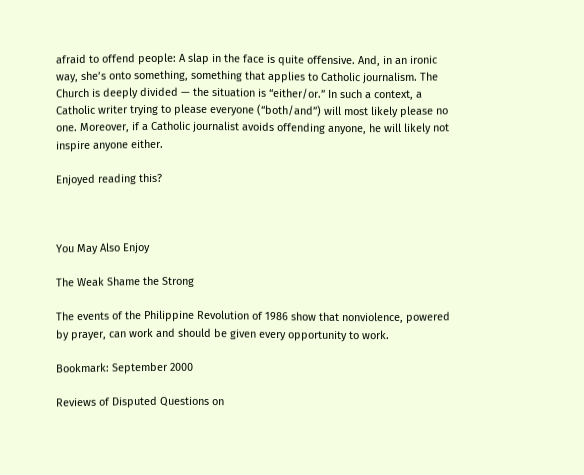afraid to offend people: A slap in the face is quite offensive. And, in an ironic way, she’s onto something, something that applies to Catholic journalism. The Church is deeply divided — the situation is “either/or.” In such a context, a Catholic writer trying to please everyone (“both/and”) will most likely please no one. Moreover, if a Catholic journalist avoids offending anyone, he will likely not inspire anyone either.

Enjoyed reading this?



You May Also Enjoy

The Weak Shame the Strong

The events of the Philippine Revolution of 1986 show that nonviolence, powered by prayer, can work and should be given every opportunity to work.

Bookmark: September 2000

Reviews of Disputed Questions on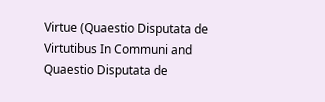Virtue (Quaestio Disputata de Virtutibus In Communi and Quaestio Disputata de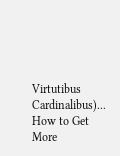Virtutibus Cardinalibus)... How to Get More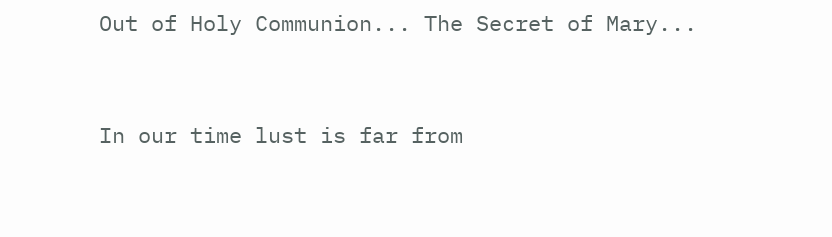Out of Holy Communion... The Secret of Mary...


In our time lust is far from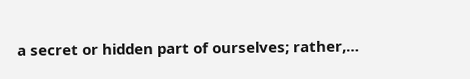a secret or hidden part of ourselves; rather,…